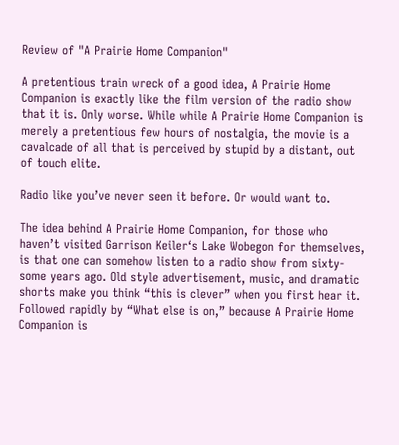Review of "A Prairie Home Companion"

A pretentious train wreck of a good idea, A Prairie Home Companion is exactly like the film version of the radio show that it is. Only worse. While while A Prairie Home Companion is merely a pretentious few hours of nostalgia, the movie is a cavalcade of all that is perceived by stupid by a distant, out of touch elite.

Radio like you’ve never seen it before. Or would want to.

The idea behind A Prairie Home Companion, for those who haven’t visited Garrison Keiler‘s Lake Wobegon for themselves, is that one can somehow listen to a radio show from sixty-some years ago. Old style advertisement, music, and dramatic shorts make you think “this is clever” when you first hear it. Followed rapidly by “What else is on,” because A Prairie Home Companion is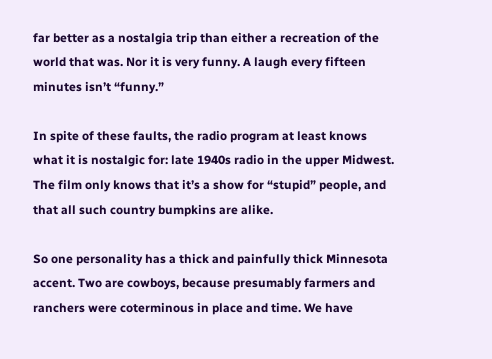far better as a nostalgia trip than either a recreation of the world that was. Nor it is very funny. A laugh every fifteen minutes isn’t “funny.”

In spite of these faults, the radio program at least knows what it is nostalgic for: late 1940s radio in the upper Midwest. The film only knows that it’s a show for “stupid” people, and that all such country bumpkins are alike.

So one personality has a thick and painfully thick Minnesota accent. Two are cowboys, because presumably farmers and ranchers were coterminous in place and time. We have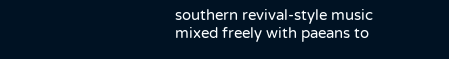southern revival-style music mixed freely with paeans to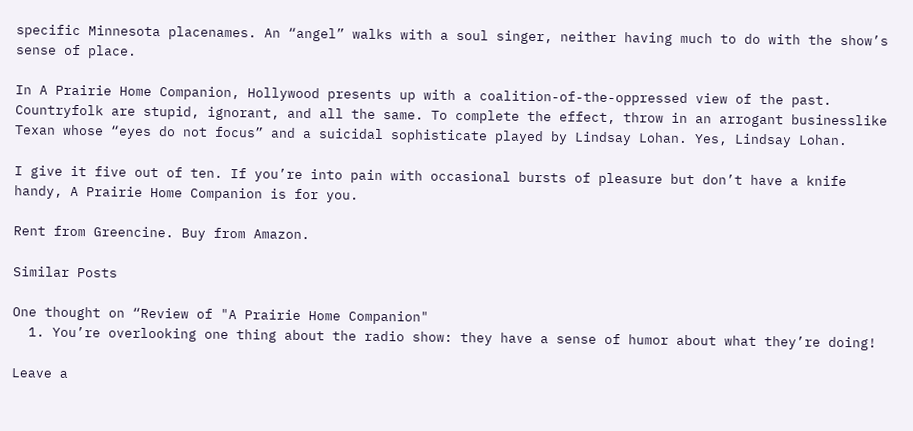specific Minnesota placenames. An “angel” walks with a soul singer, neither having much to do with the show’s sense of place.

In A Prairie Home Companion, Hollywood presents up with a coalition-of-the-oppressed view of the past. Countryfolk are stupid, ignorant, and all the same. To complete the effect, throw in an arrogant businesslike Texan whose “eyes do not focus” and a suicidal sophisticate played by Lindsay Lohan. Yes, Lindsay Lohan.

I give it five out of ten. If you’re into pain with occasional bursts of pleasure but don’t have a knife handy, A Prairie Home Companion is for you.

Rent from Greencine. Buy from Amazon.

Similar Posts

One thought on “Review of "A Prairie Home Companion"
  1. You’re overlooking one thing about the radio show: they have a sense of humor about what they’re doing!

Leave a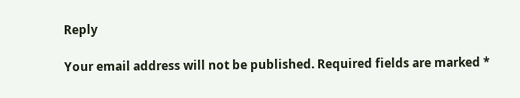Reply

Your email address will not be published. Required fields are marked *